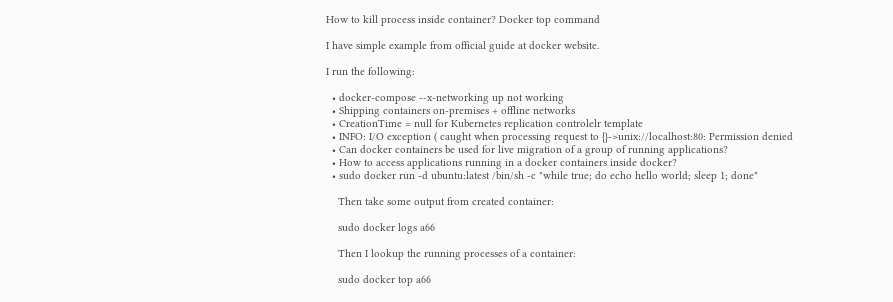How to kill process inside container? Docker top command

I have simple example from official guide at docker website.

I run the following:

  • docker-compose --x-networking up not working
  • Shipping containers on-premises + offline networks
  • CreationTime = null for Kubernetes replication controlelr template
  • INFO: I/O exception ( caught when processing request to {}->unix://localhost:80: Permission denied
  • Can docker containers be used for live migration of a group of running applications?
  • How to access applications running in a docker containers inside docker?
  • sudo docker run -d ubuntu:latest /bin/sh -c "while true; do echo hello world; sleep 1; done"

    Then take some output from created container:

    sudo docker logs a66

    Then I lookup the running processes of a container:

    sudo docker top a66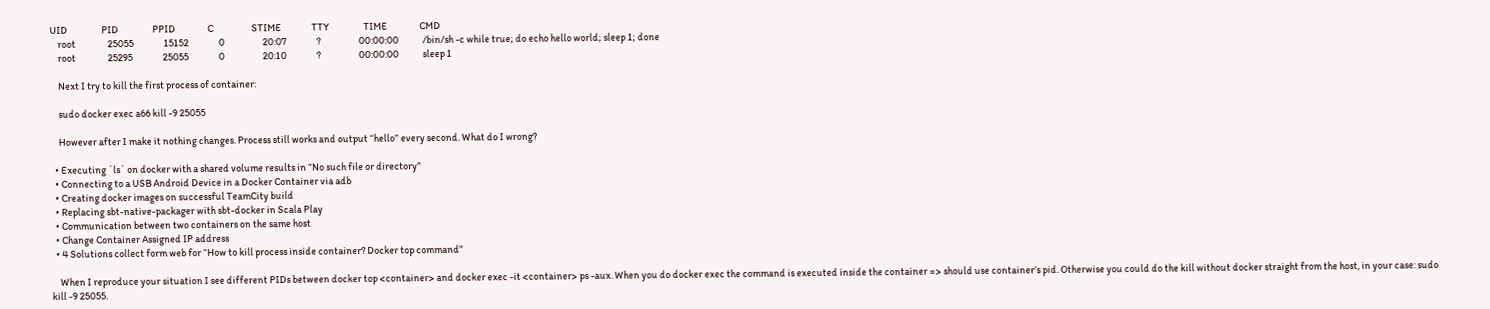UID                 PID                 PPID                C                   STIME               TTY                 TIME                CMD
    root                25055               15152               0                   20:07               ?                   00:00:00            /bin/sh -c while true; do echo hello world; sleep 1; done
    root                25295               25055               0                   20:10               ?                   00:00:00            sleep 1

    Next I try to kill the first process of container:

    sudo docker exec a66 kill -9 25055

    However after I make it nothing changes. Process still works and output “hello” every second. What do I wrong?

  • Executing `ls` on docker with a shared volume results in “No such file or directory”
  • Connecting to a USB Android Device in a Docker Container via adb
  • Creating docker images on successful TeamCity build
  • Replacing sbt-native-packager with sbt-docker in Scala Play
  • Communication between two containers on the same host
  • Change Container Assigned IP address
  • 4 Solutions collect form web for “How to kill process inside container? Docker top command”

    When I reproduce your situation I see different PIDs between docker top <container> and docker exec -it <container> ps -aux. When you do docker exec the command is executed inside the container => should use container’s pid. Otherwise you could do the kill without docker straight from the host, in your case: sudo kill -9 25055.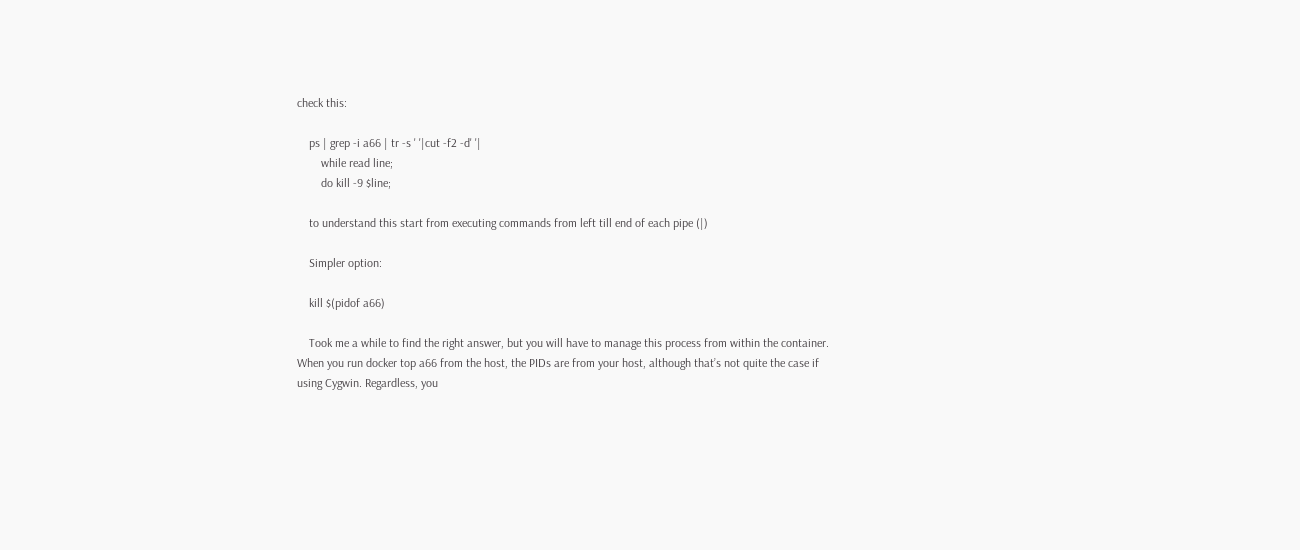check this:

    ps | grep -i a66 | tr -s ' '|cut -f2 -d' '|
        while read line;
        do kill -9 $line;

    to understand this start from executing commands from left till end of each pipe (|)

    Simpler option:

    kill $(pidof a66)

    Took me a while to find the right answer, but you will have to manage this process from within the container. When you run docker top a66 from the host, the PIDs are from your host, although that’s not quite the case if using Cygwin. Regardless, you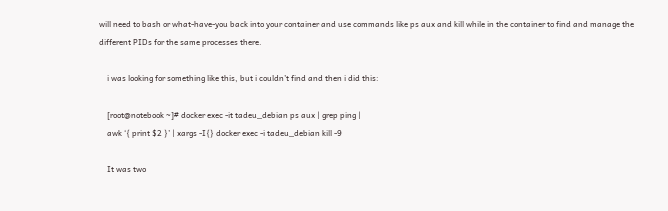will need to bash or what-have-you back into your container and use commands like ps aux and kill while in the container to find and manage the different PIDs for the same processes there.

    i was looking for something like this, but i couldn’t find and then i did this:

    [root@notebook ~]# docker exec -it tadeu_debian ps aux | grep ping |
    awk ‘{ print $2 }’ | xargs -I{} docker exec -i tadeu_debian kill -9

    It was two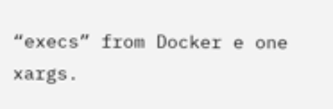“execs” from Docker e one xargs.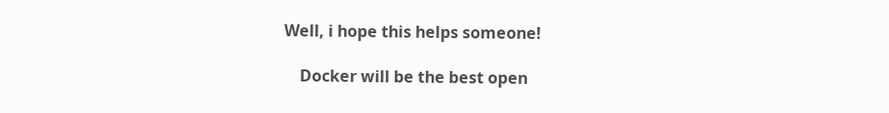Well, i hope this helps someone!

    Docker will be the best open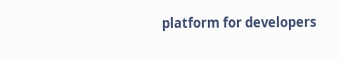platform for developers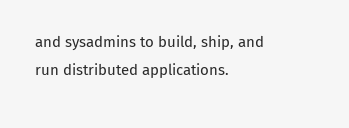and sysadmins to build, ship, and run distributed applications.